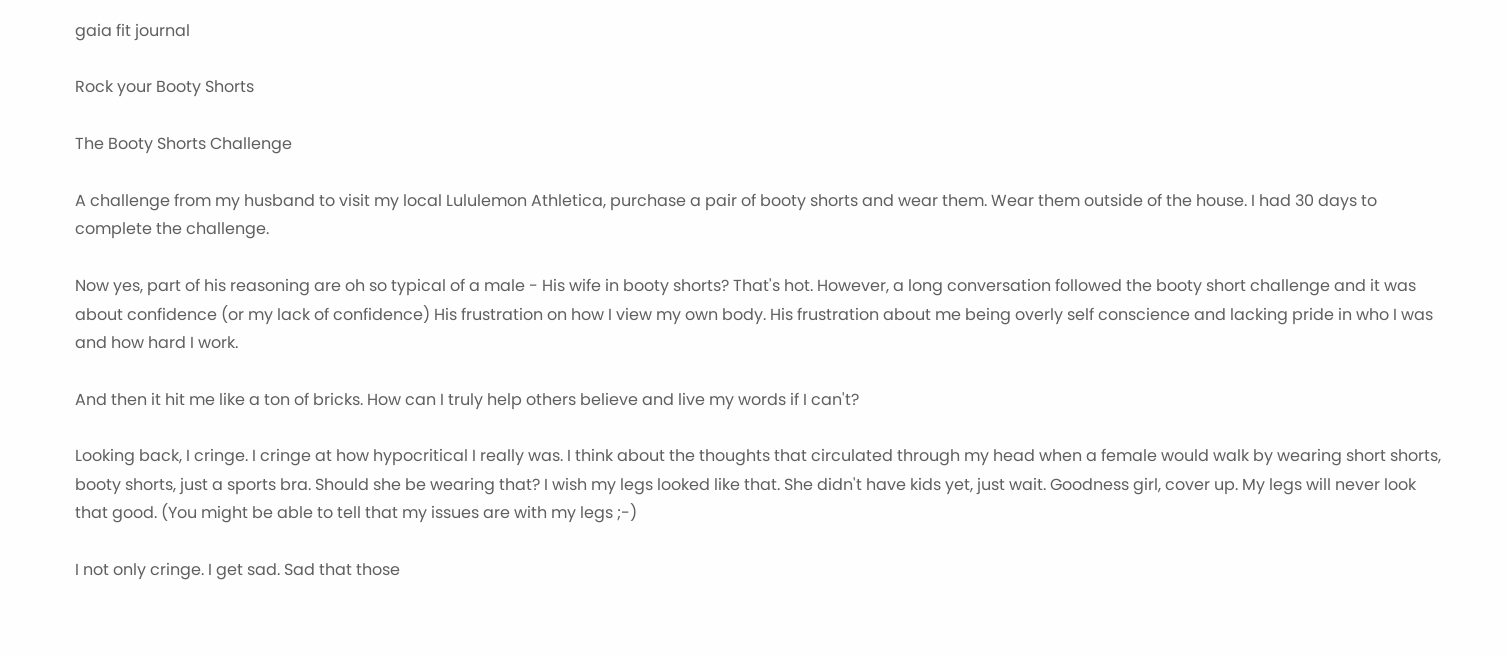gaia fit journal

Rock your Booty Shorts

The Booty Shorts Challenge

A challenge from my husband to visit my local Lululemon Athletica, purchase a pair of booty shorts and wear them. Wear them outside of the house. I had 30 days to complete the challenge.

Now yes, part of his reasoning are oh so typical of a male - His wife in booty shorts? That's hot. However, a long conversation followed the booty short challenge and it was about confidence (or my lack of confidence) His frustration on how I view my own body. His frustration about me being overly self conscience and lacking pride in who I was and how hard I work.

And then it hit me like a ton of bricks. How can I truly help others believe and live my words if I can't?

Looking back, I cringe. I cringe at how hypocritical I really was. I think about the thoughts that circulated through my head when a female would walk by wearing short shorts, booty shorts, just a sports bra. Should she be wearing that? I wish my legs looked like that. She didn't have kids yet, just wait. Goodness girl, cover up. My legs will never look that good. (You might be able to tell that my issues are with my legs ;-)

I not only cringe. I get sad. Sad that those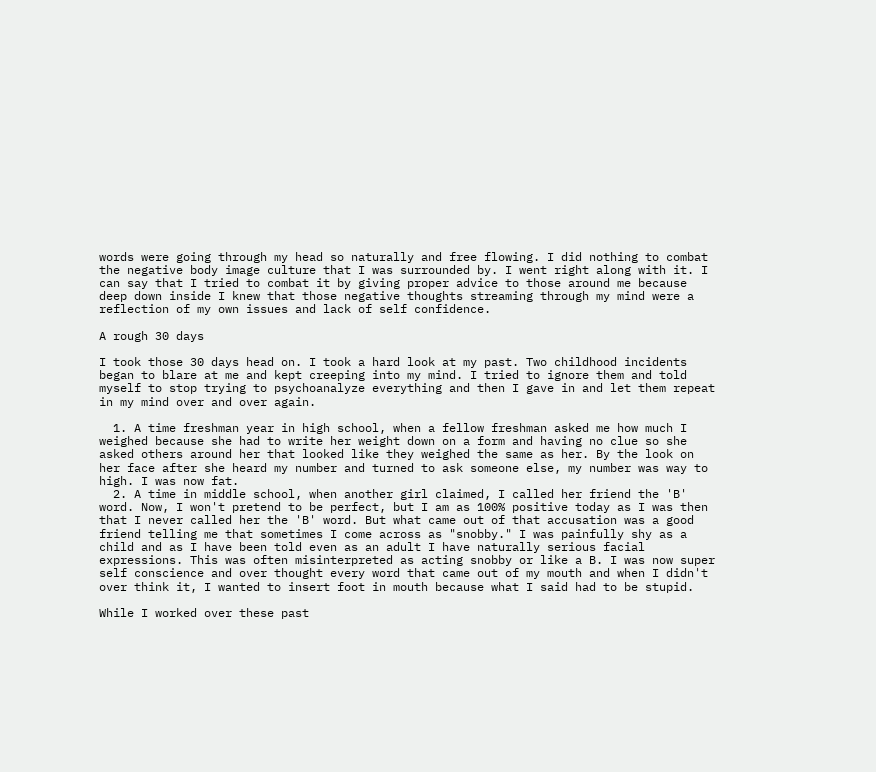words were going through my head so naturally and free flowing. I did nothing to combat the negative body image culture that I was surrounded by. I went right along with it. I can say that I tried to combat it by giving proper advice to those around me because deep down inside I knew that those negative thoughts streaming through my mind were a reflection of my own issues and lack of self confidence.

A rough 30 days

I took those 30 days head on. I took a hard look at my past. Two childhood incidents began to blare at me and kept creeping into my mind. I tried to ignore them and told myself to stop trying to psychoanalyze everything and then I gave in and let them repeat in my mind over and over again.

  1. A time freshman year in high school, when a fellow freshman asked me how much I weighed because she had to write her weight down on a form and having no clue so she asked others around her that looked like they weighed the same as her. By the look on her face after she heard my number and turned to ask someone else, my number was way to high. I was now fat.
  2. A time in middle school, when another girl claimed, I called her friend the 'B' word. Now, I won't pretend to be perfect, but I am as 100% positive today as I was then that I never called her the 'B' word. But what came out of that accusation was a good friend telling me that sometimes I come across as "snobby." I was painfully shy as a child and as I have been told even as an adult I have naturally serious facial expressions. This was often misinterpreted as acting snobby or like a B. I was now super self conscience and over thought every word that came out of my mouth and when I didn't over think it, I wanted to insert foot in mouth because what I said had to be stupid.

While I worked over these past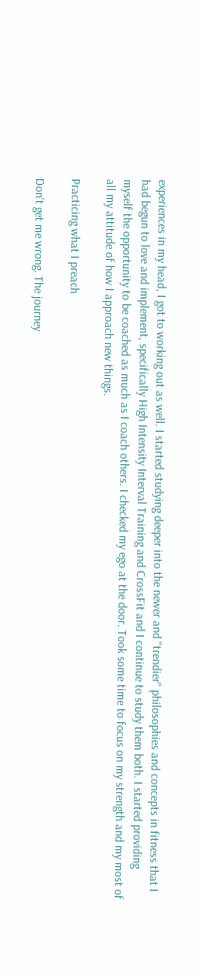experiences in my head, I got to working out as well. I started studying deeper into the newer and "trendier" philosophies and concepts in fitness that I had begun to love and implement, specifically High Intensity Interval Training and CrossFit and I continue to study them both. I started providing myself the opportunity to be coached as much as I coach others. I checked my ego at the door. Took some time to focus on my strength and my most of all my attitude of how I approach new things.

Practicing what I preach

Don't get me wrong. The journey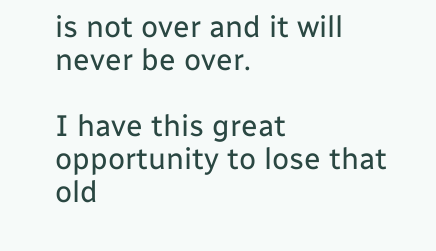is not over and it will never be over.

I have this great opportunity to lose that old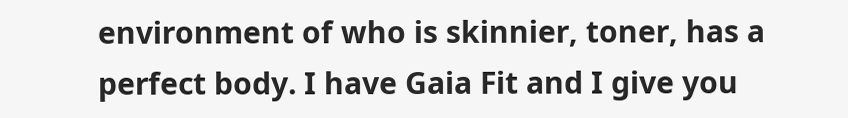environment of who is skinnier, toner, has a perfect body. I have Gaia Fit and I give you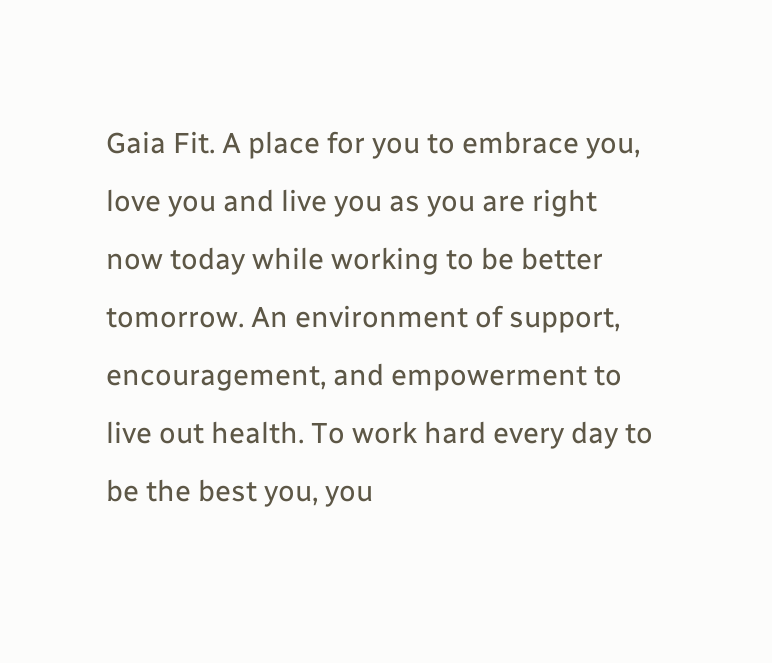Gaia Fit. A place for you to embrace you, love you and live you as you are right now today while working to be better tomorrow. An environment of support, encouragement, and empowerment to live out health. To work hard every day to be the best you, you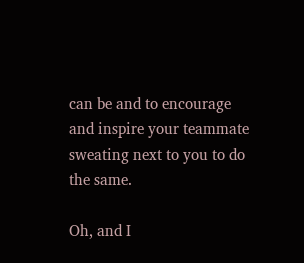can be and to encourage and inspire your teammate sweating next to you to do the same.

Oh, and I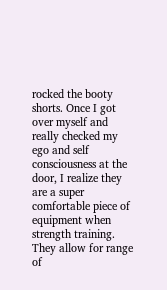rocked the booty shorts. Once I got over myself and really checked my ego and self consciousness at the door, I realize they are a super comfortable piece of equipment when strength training. They allow for range of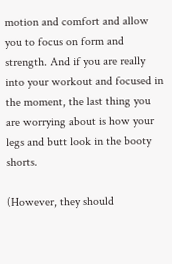motion and comfort and allow you to focus on form and strength. And if you are really into your workout and focused in the moment, the last thing you are worrying about is how your legs and butt look in the booty shorts.

(However, they should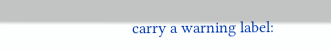carry a warning label: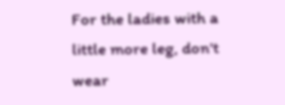For the ladies with a little more leg, don't wear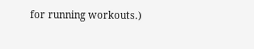for running workouts.)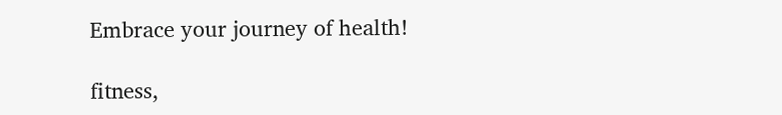Embrace your journey of health!

fitness,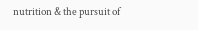nutrition & the pursuit of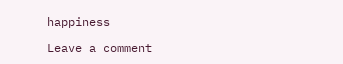happiness

Leave a comment